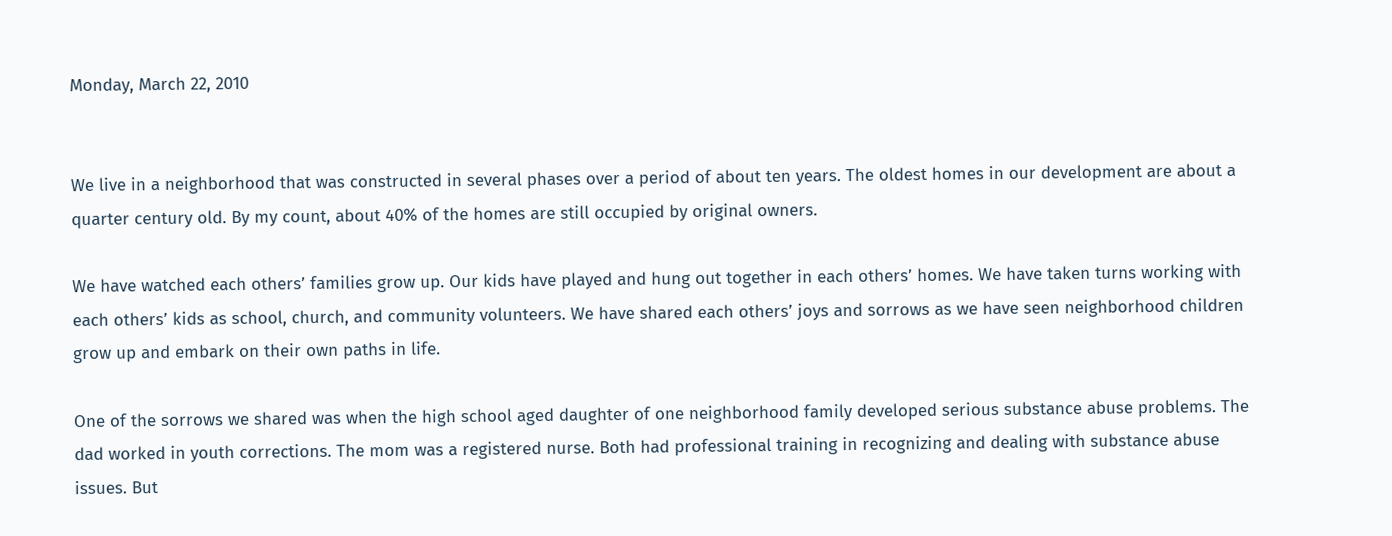Monday, March 22, 2010


We live in a neighborhood that was constructed in several phases over a period of about ten years. The oldest homes in our development are about a quarter century old. By my count, about 40% of the homes are still occupied by original owners.

We have watched each others’ families grow up. Our kids have played and hung out together in each others’ homes. We have taken turns working with each others’ kids as school, church, and community volunteers. We have shared each others’ joys and sorrows as we have seen neighborhood children grow up and embark on their own paths in life.

One of the sorrows we shared was when the high school aged daughter of one neighborhood family developed serious substance abuse problems. The dad worked in youth corrections. The mom was a registered nurse. Both had professional training in recognizing and dealing with substance abuse issues. But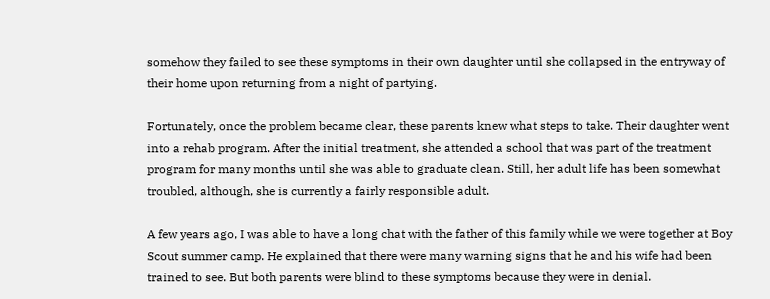somehow they failed to see these symptoms in their own daughter until she collapsed in the entryway of their home upon returning from a night of partying.

Fortunately, once the problem became clear, these parents knew what steps to take. Their daughter went into a rehab program. After the initial treatment, she attended a school that was part of the treatment program for many months until she was able to graduate clean. Still, her adult life has been somewhat troubled, although, she is currently a fairly responsible adult.

A few years ago, I was able to have a long chat with the father of this family while we were together at Boy Scout summer camp. He explained that there were many warning signs that he and his wife had been trained to see. But both parents were blind to these symptoms because they were in denial.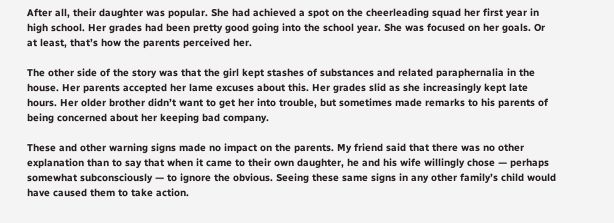After all, their daughter was popular. She had achieved a spot on the cheerleading squad her first year in high school. Her grades had been pretty good going into the school year. She was focused on her goals. Or at least, that’s how the parents perceived her.

The other side of the story was that the girl kept stashes of substances and related paraphernalia in the house. Her parents accepted her lame excuses about this. Her grades slid as she increasingly kept late hours. Her older brother didn’t want to get her into trouble, but sometimes made remarks to his parents of being concerned about her keeping bad company.

These and other warning signs made no impact on the parents. My friend said that there was no other explanation than to say that when it came to their own daughter, he and his wife willingly chose — perhaps somewhat subconsciously — to ignore the obvious. Seeing these same signs in any other family’s child would have caused them to take action.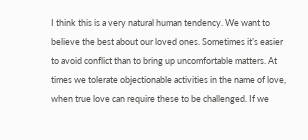I think this is a very natural human tendency. We want to believe the best about our loved ones. Sometimes it’s easier to avoid conflict than to bring up uncomfortable matters. At times we tolerate objectionable activities in the name of love, when true love can require these to be challenged. If we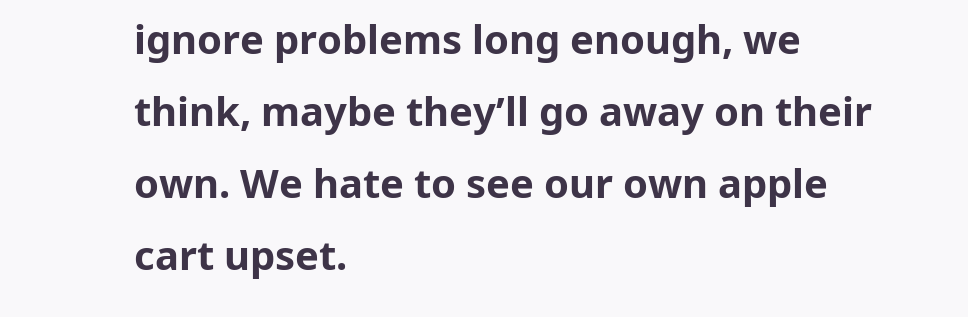ignore problems long enough, we think, maybe they’ll go away on their own. We hate to see our own apple cart upset.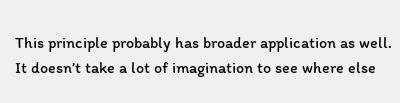This principle probably has broader application as well. It doesn’t take a lot of imagination to see where else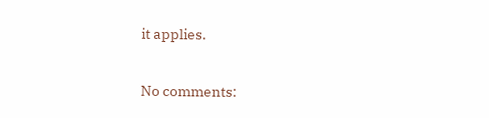it applies.

No comments: